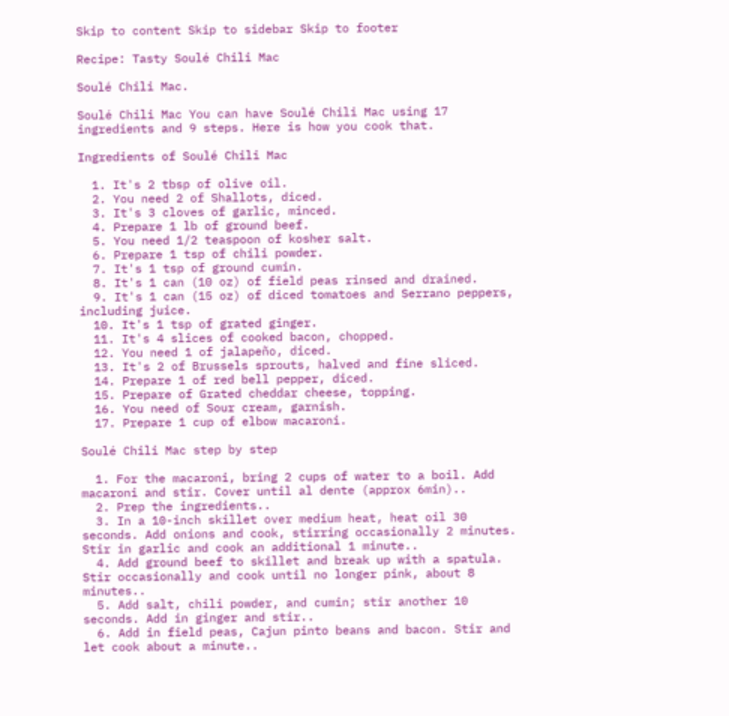Skip to content Skip to sidebar Skip to footer

Recipe: Tasty Soulé Chili Mac

Soulé Chili Mac.

Soulé Chili Mac You can have Soulé Chili Mac using 17 ingredients and 9 steps. Here is how you cook that.

Ingredients of Soulé Chili Mac

  1. It's 2 tbsp of olive oil.
  2. You need 2 of Shallots, diced.
  3. It's 3 cloves of garlic, minced.
  4. Prepare 1 lb of ground beef.
  5. You need 1/2 teaspoon of kosher salt.
  6. Prepare 1 tsp of chili powder.
  7. It's 1 tsp of ground cumin.
  8. It's 1 can (10 oz) of field peas rinsed and drained.
  9. It's 1 can (15 oz) of diced tomatoes and Serrano peppers, including juice.
  10. It's 1 tsp of grated ginger.
  11. It's 4 slices of cooked bacon, chopped.
  12. You need 1 of jalapeño, diced.
  13. It's 2 of Brussels sprouts, halved and fine sliced.
  14. Prepare 1 of red bell pepper, diced.
  15. Prepare of Grated cheddar cheese, topping.
  16. You need of Sour cream, garnish.
  17. Prepare 1 cup of elbow macaroni.

Soulé Chili Mac step by step

  1. For the macaroni, bring 2 cups of water to a boil. Add macaroni and stir. Cover until al dente (approx 6min)..
  2. Prep the ingredients..
  3. In a 10-inch skillet over medium heat, heat oil 30 seconds. Add onions and cook, stirring occasionally 2 minutes. Stir in garlic and cook an additional 1 minute..
  4. Add ground beef to skillet and break up with a spatula. Stir occasionally and cook until no longer pink, about 8 minutes..
  5. Add salt, chili powder, and cumin; stir another 10 seconds. Add in ginger and stir..
  6. Add in field peas, Cajun pinto beans and bacon. Stir and let cook about a minute..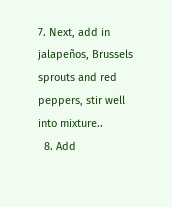7. Next, add in jalapeños, Brussels sprouts and red peppers, stir well into mixture..
  8. Add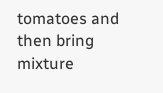tomatoes and then bring mixture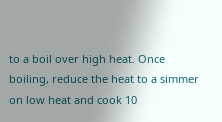to a boil over high heat. Once boiling, reduce the heat to a simmer on low heat and cook 10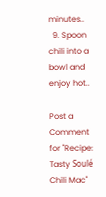minutes..
  9. Spoon chili into a bowl and enjoy hot..

Post a Comment for "Recipe: Tasty Soulé Chili Mac"